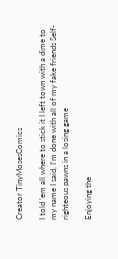Creator TinyMosesComics

I told 'em all where to stick it I left town with a dime to my name I said, I'm done with all of my fake friends Self-righteous pawns in a losing game

Enjoying the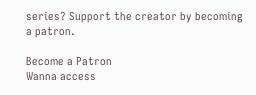series? Support the creator by becoming a patron.

Become a Patron
Wanna access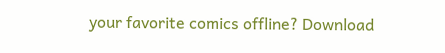your favorite comics offline? Download